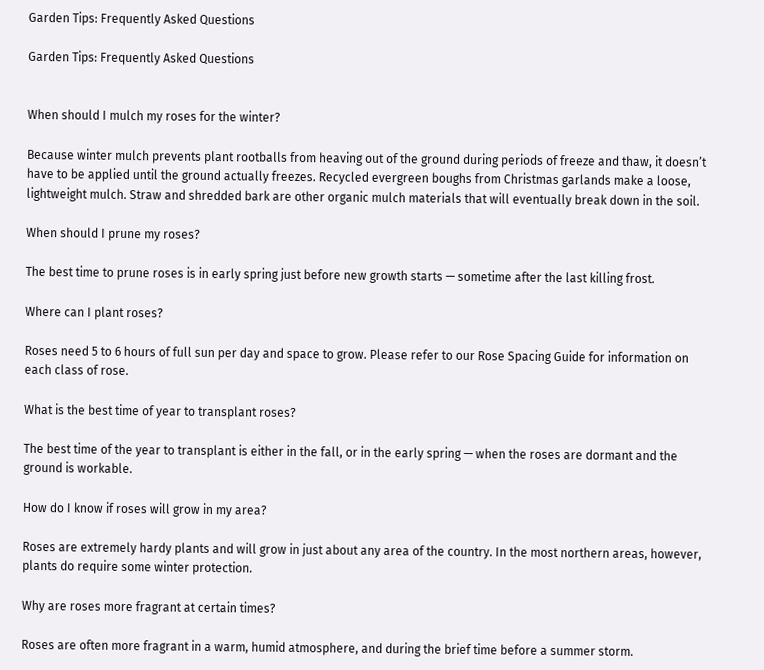Garden Tips: Frequently Asked Questions

Garden Tips: Frequently Asked Questions


When should I mulch my roses for the winter?

Because winter mulch prevents plant rootballs from heaving out of the ground during periods of freeze and thaw, it doesn’t have to be applied until the ground actually freezes. Recycled evergreen boughs from Christmas garlands make a loose, lightweight mulch. Straw and shredded bark are other organic mulch materials that will eventually break down in the soil.

When should I prune my roses?

The best time to prune roses is in early spring just before new growth starts — sometime after the last killing frost.

Where can I plant roses?

Roses need 5 to 6 hours of full sun per day and space to grow. Please refer to our Rose Spacing Guide for information on each class of rose.

What is the best time of year to transplant roses?

The best time of the year to transplant is either in the fall, or in the early spring — when the roses are dormant and the ground is workable.

How do I know if roses will grow in my area?

Roses are extremely hardy plants and will grow in just about any area of the country. In the most northern areas, however, plants do require some winter protection.

Why are roses more fragrant at certain times?

Roses are often more fragrant in a warm, humid atmosphere, and during the brief time before a summer storm.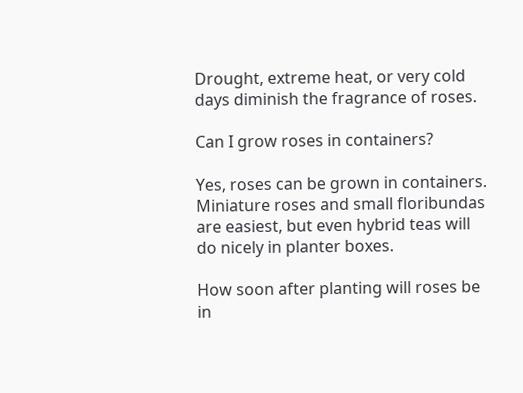Drought, extreme heat, or very cold days diminish the fragrance of roses.

Can I grow roses in containers?

Yes, roses can be grown in containers. Miniature roses and small floribundas are easiest, but even hybrid teas will do nicely in planter boxes.

How soon after planting will roses be in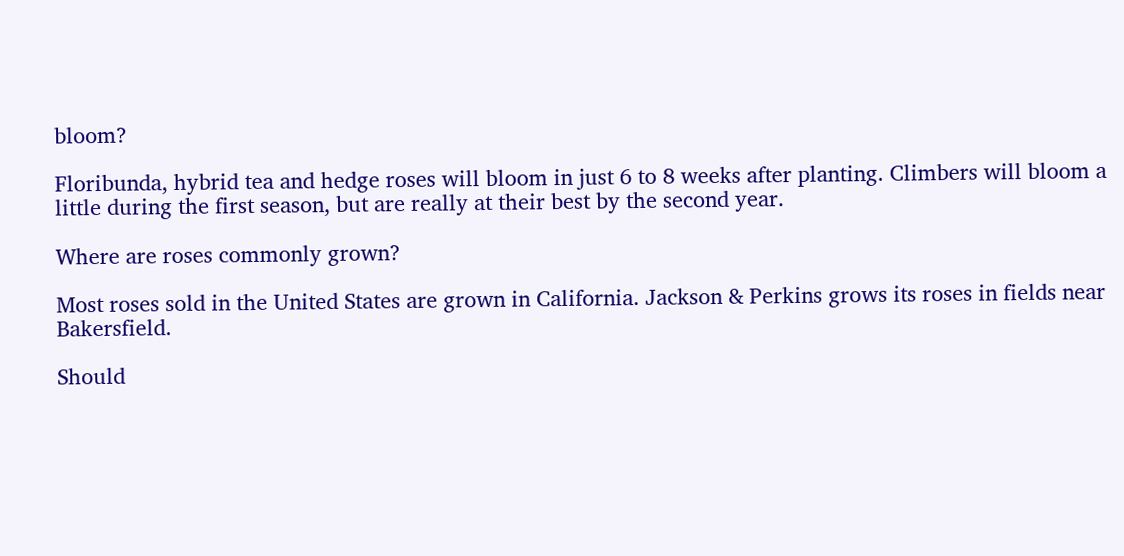bloom?

Floribunda, hybrid tea and hedge roses will bloom in just 6 to 8 weeks after planting. Climbers will bloom a little during the first season, but are really at their best by the second year.

Where are roses commonly grown?

Most roses sold in the United States are grown in California. Jackson & Perkins grows its roses in fields near Bakersfield.

Should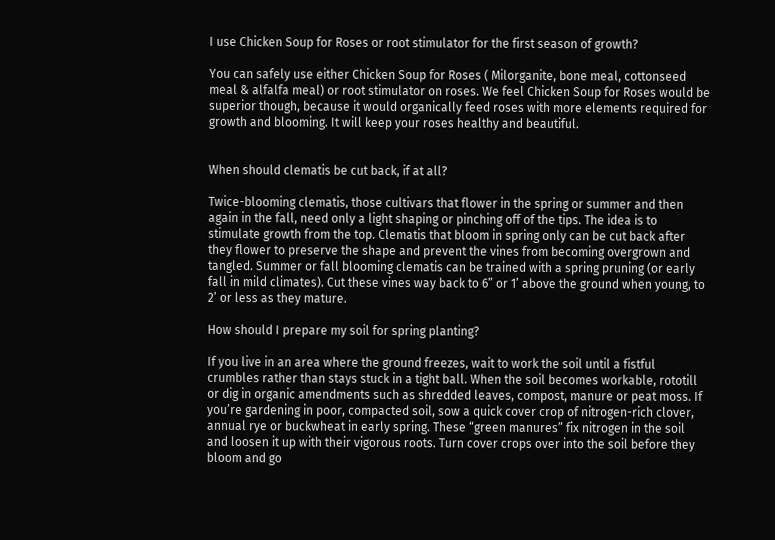I use Chicken Soup for Roses or root stimulator for the first season of growth?

You can safely use either Chicken Soup for Roses ( Milorganite, bone meal, cottonseed meal & alfalfa meal) or root stimulator on roses. We feel Chicken Soup for Roses would be superior though, because it would organically feed roses with more elements required for growth and blooming. It will keep your roses healthy and beautiful.


When should clematis be cut back, if at all?

Twice-blooming clematis, those cultivars that flower in the spring or summer and then again in the fall, need only a light shaping or pinching off of the tips. The idea is to stimulate growth from the top. Clematis that bloom in spring only can be cut back after they flower to preserve the shape and prevent the vines from becoming overgrown and tangled. Summer or fall blooming clematis can be trained with a spring pruning (or early fall in mild climates). Cut these vines way back to 6” or 1’ above the ground when young, to 2’ or less as they mature.

How should I prepare my soil for spring planting?

If you live in an area where the ground freezes, wait to work the soil until a fistful crumbles rather than stays stuck in a tight ball. When the soil becomes workable, rototill or dig in organic amendments such as shredded leaves, compost, manure or peat moss. If you’re gardening in poor, compacted soil, sow a quick cover crop of nitrogen-rich clover, annual rye or buckwheat in early spring. These “green manures” fix nitrogen in the soil and loosen it up with their vigorous roots. Turn cover crops over into the soil before they bloom and go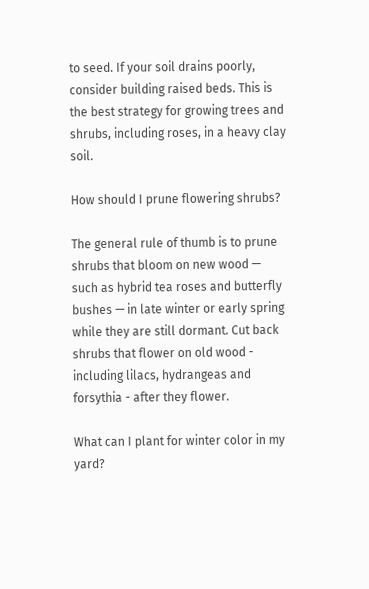to seed. If your soil drains poorly, consider building raised beds. This is the best strategy for growing trees and shrubs, including roses, in a heavy clay soil.

How should I prune flowering shrubs?

The general rule of thumb is to prune shrubs that bloom on new wood — such as hybrid tea roses and butterfly bushes — in late winter or early spring while they are still dormant. Cut back shrubs that flower on old wood - including lilacs, hydrangeas and forsythia - after they flower.

What can I plant for winter color in my yard?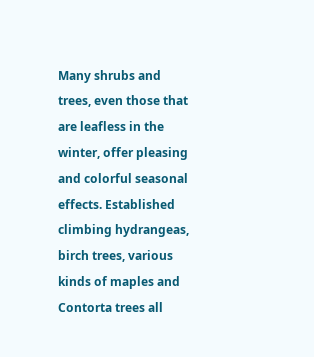Many shrubs and trees, even those that are leafless in the winter, offer pleasing and colorful seasonal effects. Established climbing hydrangeas, birch trees, various kinds of maples and Contorta trees all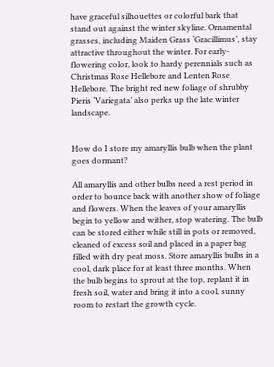have graceful silhouettes or colorful bark that stand out against the winter skyline. Ornamental grasses, including Maiden Grass ‘Gracillimus’, stay attractive throughout the winter. For early-flowering color, look to hardy perennials such as Christmas Rose Hellebore and Lenten Rose Hellebore. The bright red new foliage of shrubby Pieris ‘Variegata’ also perks up the late winter landscape.


How do I store my amaryllis bulb when the plant goes dormant?

All amaryllis and other bulbs need a rest period in order to bounce back with another show of foliage and flowers. When the leaves of your amaryllis begin to yellow and wither, stop watering. The bulb can be stored either while still in pots or removed, cleaned of excess soil and placed in a paper bag filled with dry peat moss. Store amaryllis bulbs in a cool, dark place for at least three months. When the bulb begins to sprout at the top, replant it in fresh soil, water and bring it into a cool, sunny room to restart the growth cycle.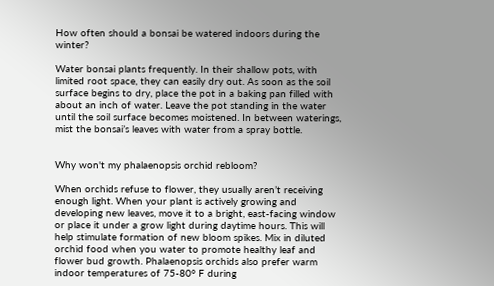How often should a bonsai be watered indoors during the winter?

Water bonsai plants frequently. In their shallow pots, with limited root space, they can easily dry out. As soon as the soil surface begins to dry, place the pot in a baking pan filled with about an inch of water. Leave the pot standing in the water until the soil surface becomes moistened. In between waterings, mist the bonsai’s leaves with water from a spray bottle.


Why won't my phalaenopsis orchid rebloom?

When orchids refuse to flower, they usually aren’t receiving enough light. When your plant is actively growing and developing new leaves, move it to a bright, east-facing window or place it under a grow light during daytime hours. This will help stimulate formation of new bloom spikes. Mix in diluted orchid food when you water to promote healthy leaf and flower bud growth. Phalaenopsis orchids also prefer warm indoor temperatures of 75-80° F during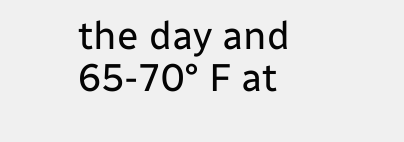the day and 65-70° F at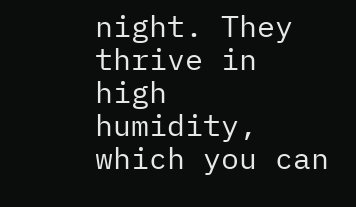night. They thrive in high humidity, which you can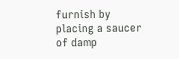furnish by placing a saucer of damp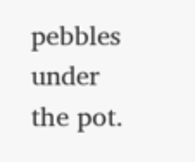pebbles under the pot.